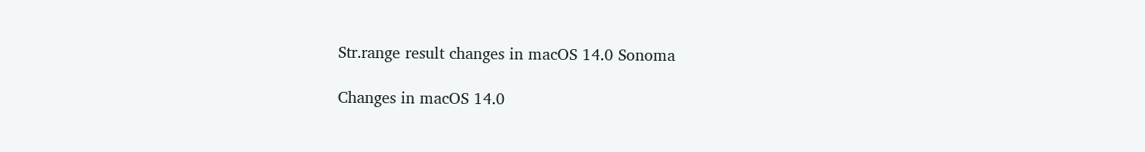Str.range result changes in macOS 14.0 Sonoma

Changes in macOS 14.0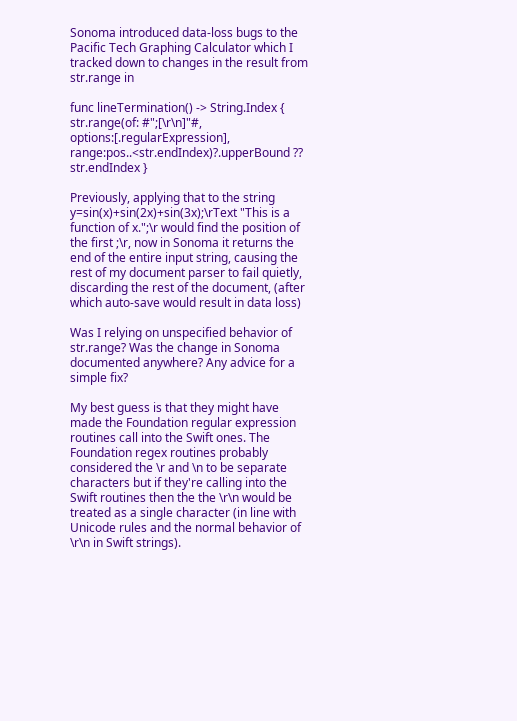Sonoma introduced data-loss bugs to the Pacific Tech Graphing Calculator which I tracked down to changes in the result from str.range in

func lineTermination() -> String.Index { str.range(of: #";[\r\n]"#, options:[.regularExpression], range:pos..<str.endIndex)?.upperBound ?? str.endIndex }

Previously, applying that to the string y=sin(x)+sin(2x)+sin(3x);\rText "This is a function of x.";\r would find the position of the first ;\r, now in Sonoma it returns the end of the entire input string, causing the rest of my document parser to fail quietly, discarding the rest of the document, (after which auto-save would result in data loss)

Was I relying on unspecified behavior of str.range? Was the change in Sonoma documented anywhere? Any advice for a simple fix?

My best guess is that they might have made the Foundation regular expression routines call into the Swift ones. The Foundation regex routines probably considered the \r and \n to be separate characters but if they're calling into the Swift routines then the the \r\n would be treated as a single character (in line with Unicode rules and the normal behavior of \r\n in Swift strings).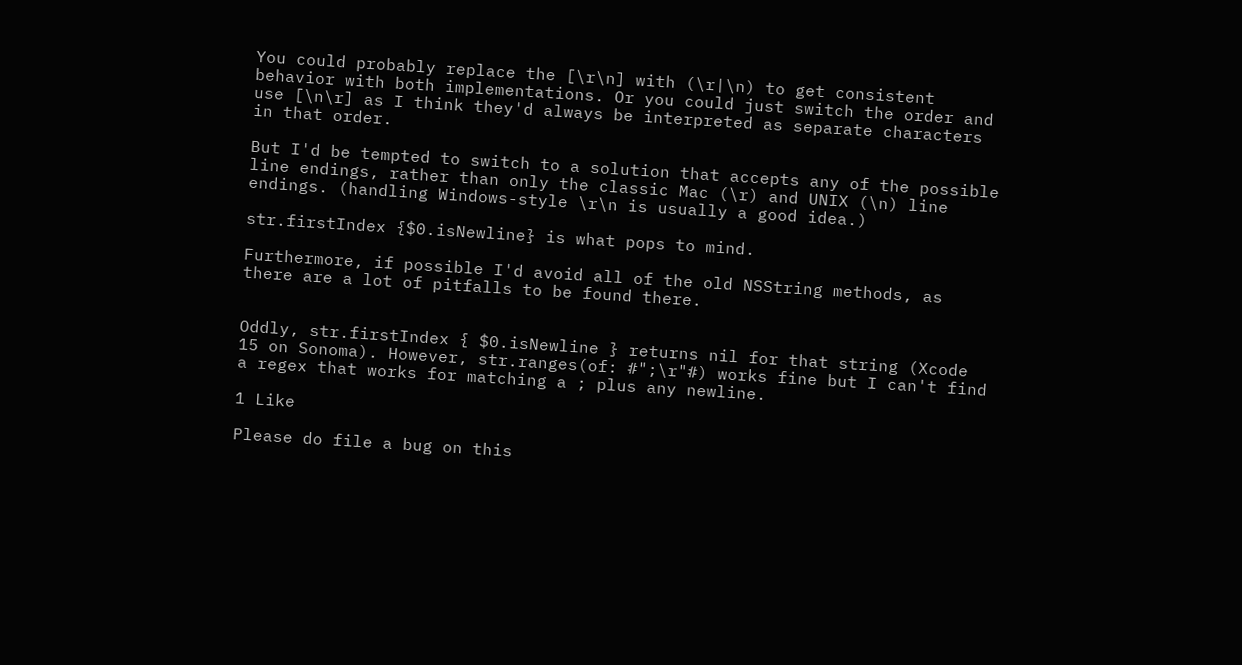You could probably replace the [\r\n] with (\r|\n) to get consistent behavior with both implementations. Or you could just switch the order and use [\n\r] as I think they'd always be interpreted as separate characters in that order.

But I'd be tempted to switch to a solution that accepts any of the possible line endings, rather than only the classic Mac (\r) and UNIX (\n) line endings. (handling Windows-style \r\n is usually a good idea.)

str.firstIndex {$0.isNewline} is what pops to mind.

Furthermore, if possible I'd avoid all of the old NSString methods, as there are a lot of pitfalls to be found there.


Oddly, str.firstIndex { $0.isNewline } returns nil for that string (Xcode 15 on Sonoma). However, str.ranges(of: #";\r"#) works fine but I can't find a regex that works for matching a ; plus any newline.

1 Like

Please do file a bug on this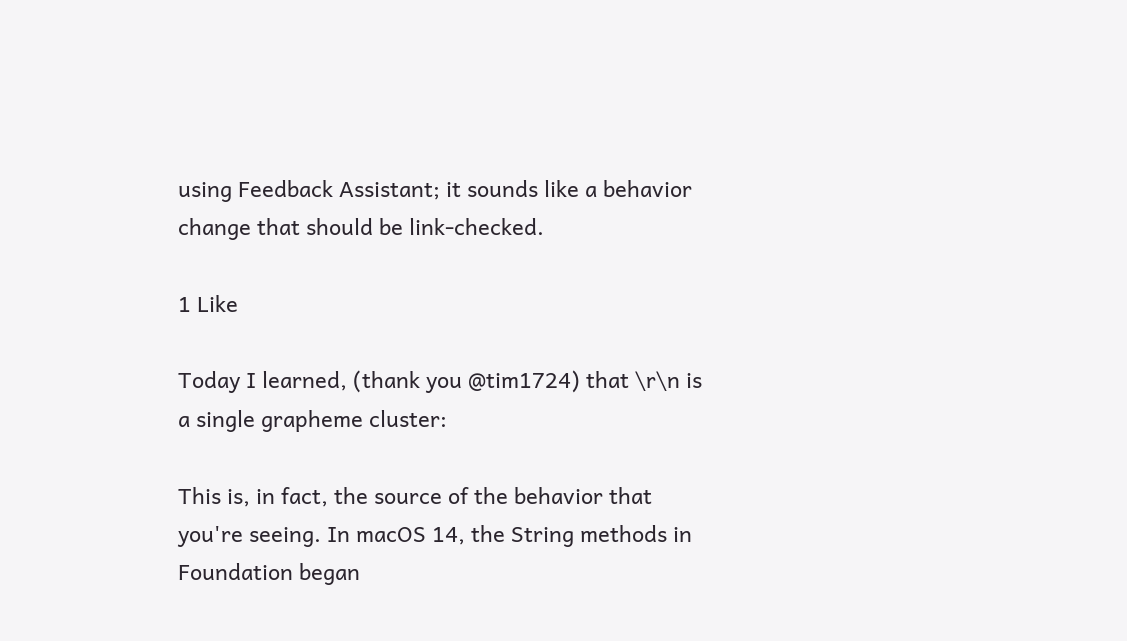using Feedback Assistant; it sounds like a behavior change that should be link-checked.

1 Like

Today I learned, (thank you @tim1724) that \r\n is a single grapheme cluster:

This is, in fact, the source of the behavior that you're seeing. In macOS 14, the String methods in Foundation began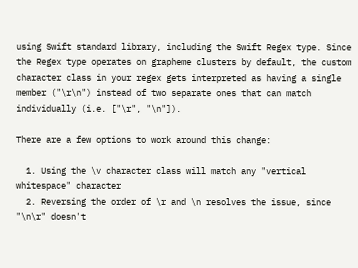using Swift standard library, including the Swift Regex type. Since the Regex type operates on grapheme clusters by default, the custom character class in your regex gets interpreted as having a single member ("\r\n") instead of two separate ones that can match individually (i.e. ["\r", "\n"]).

There are a few options to work around this change:

  1. Using the \v character class will match any "vertical whitespace" character
  2. Reversing the order of \r and \n resolves the issue, since "\n\r" doesn't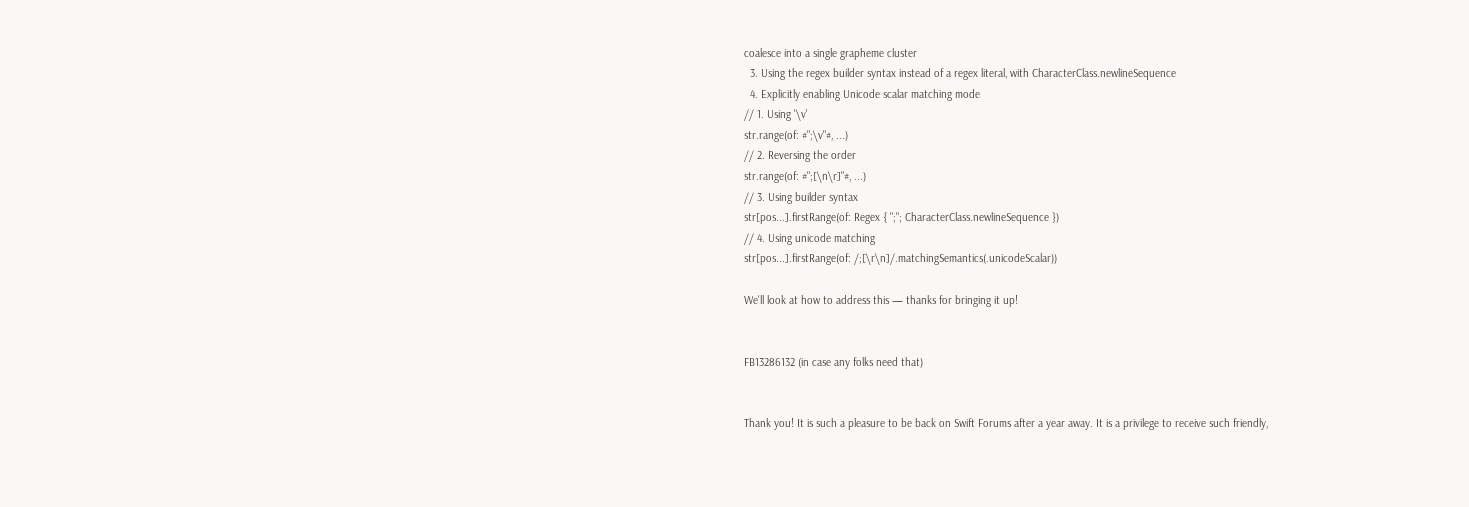coalesce into a single grapheme cluster
  3. Using the regex builder syntax instead of a regex literal, with CharacterClass.newlineSequence
  4. Explicitly enabling Unicode scalar matching mode
// 1. Using '\v'
str.range(of: #";\v"#, ...)
// 2. Reversing the order
str.range(of: #";[\n\r]"#, ...)
// 3. Using builder syntax
str[pos...].firstRange(of: Regex { ";"; CharacterClass.newlineSequence })
// 4. Using unicode matching
str[pos...].firstRange(of: /;[\r\n]/.matchingSemantics(.unicodeScalar))

We'll look at how to address this — thanks for bringing it up!


FB13286132 (in case any folks need that)


Thank you! It is such a pleasure to be back on Swift Forums after a year away. It is a privilege to receive such friendly,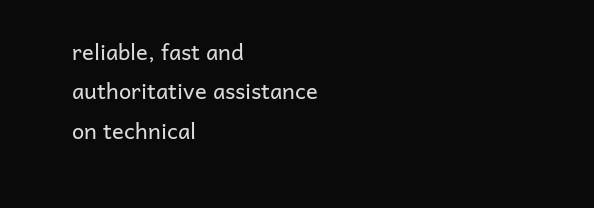reliable, fast and authoritative assistance on technical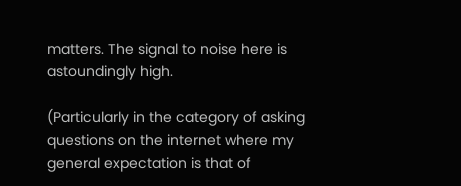matters. The signal to noise here is astoundingly high.

(Particularly in the category of asking questions on the internet where my general expectation is that of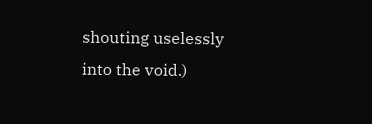shouting uselessly into the void.)